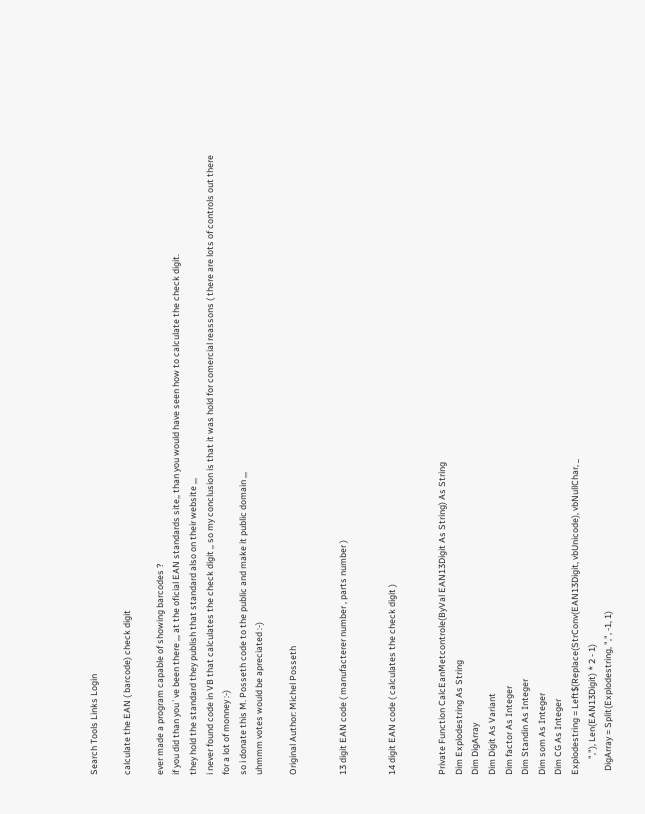Search Tools Links Login

calculate the EAN ( barcode) check digit

ever made a program capable of showing barcodes ?
if you did than you`ve been there ,,, at the oficial EAN standards site,, than you would have seen how to calculate the check digit.
they hold the standard they publish that standard also on their website ,,,
i never found code in VB that calculates the check digit ,, so my conclusion is that it was hold for comercial reassons ( there are lots of controls out there for a lot of monney :-)
so i donate this M. Posseth code to the public and make it public domain ,,,
uhmmm votes would be apreciated :-)

Original Author: Michel Posseth


13 digit EAN code ( manufacterer number , parts number )


14 digit EAN code ( calculates the check digit )


Private Function CalcEanMetcontrole(ByVal EAN13Digit As String) As String
Dim Explodestring As String
Dim DigArray
Dim Digit As Variant
Dim factor As Integer
Dim Standin As Integer
Dim som As Integer
Dim CG As Integer
Explodestring = Left$(Replace(StrConv(EAN13Digit, vbUnicode), vbNullChar, _
        ","), Len(EAN13Digit) * 2 - 1)
  DigArray = Split(Explodestring, ",", -1, 1)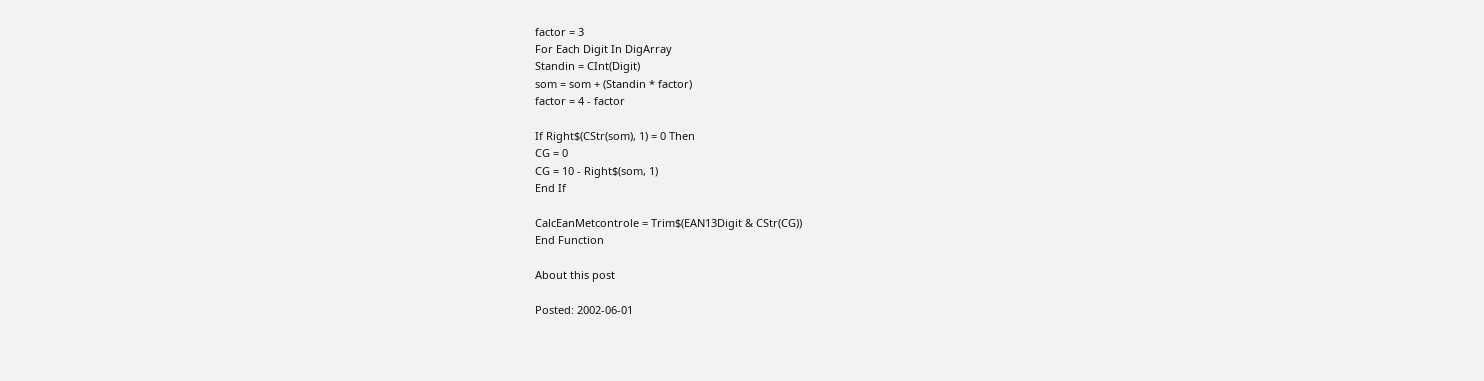factor = 3
For Each Digit In DigArray
Standin = CInt(Digit)
som = som + (Standin * factor)
factor = 4 - factor

If Right$(CStr(som), 1) = 0 Then
CG = 0
CG = 10 - Right$(som, 1)
End If

CalcEanMetcontrole = Trim$(EAN13Digit & CStr(CG))
End Function

About this post

Posted: 2002-06-01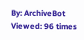By: ArchiveBot
Viewed: 96 times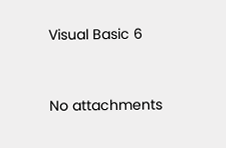Visual Basic 6


No attachments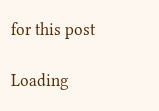for this post

Loading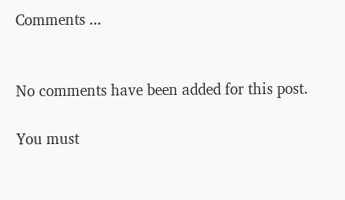Comments ...


No comments have been added for this post.

You must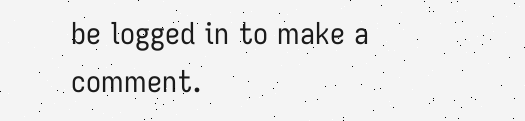be logged in to make a comment.